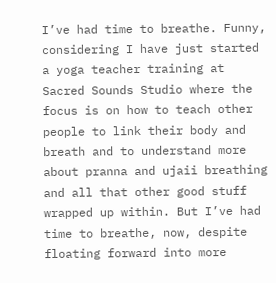I’ve had time to breathe. Funny, considering I have just started a yoga teacher training at Sacred Sounds Studio where the focus is on how to teach other people to link their body and breath and to understand more about pranna and ujaii breathing and all that other good stuff wrapped up within. But I’ve had time to breathe, now, despite floating forward into more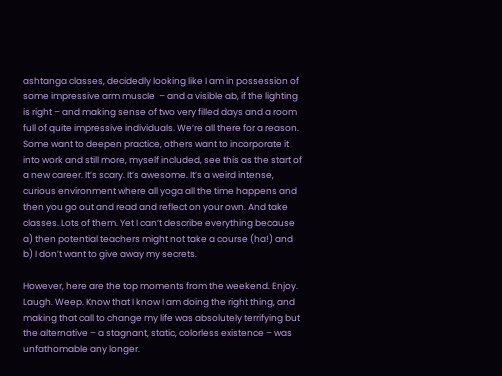ashtanga classes, decidedly looking like I am in possession of some impressive arm muscle  – and a visible ab, if the lighting is right – and making sense of two very filled days and a room full of quite impressive individuals. We’re all there for a reason. Some want to deepen practice, others want to incorporate it into work and still more, myself included, see this as the start of a new career. It’s scary. It’s awesome. It’s a weird intense, curious environment where all yoga all the time happens and then you go out and read and reflect on your own. And take classes. Lots of them. Yet I can’t describe everything because a) then potential teachers might not take a course (ha!) and b) I don’t want to give away my secrets.

However, here are the top moments from the weekend. Enjoy. Laugh. Weep. Know that I know I am doing the right thing, and making that call to change my life was absolutely terrifying but the alternative – a stagnant, static, colorless existence – was unfathomable any longer.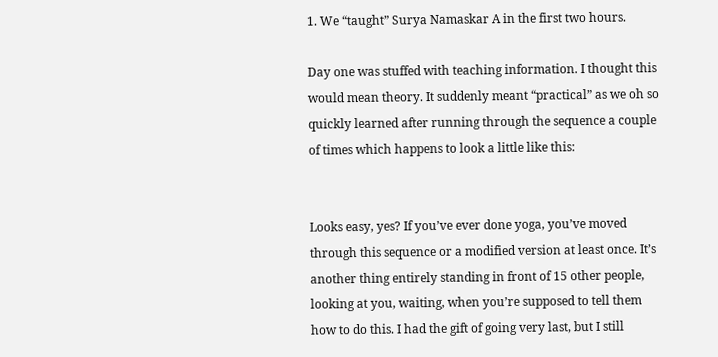1. We “taught” Surya Namaskar A in the first two hours.

Day one was stuffed with teaching information. I thought this would mean theory. It suddenly meant “practical” as we oh so quickly learned after running through the sequence a couple of times which happens to look a little like this:


Looks easy, yes? If you’ve ever done yoga, you’ve moved through this sequence or a modified version at least once. It’s another thing entirely standing in front of 15 other people, looking at you, waiting, when you’re supposed to tell them how to do this. I had the gift of going very last, but I still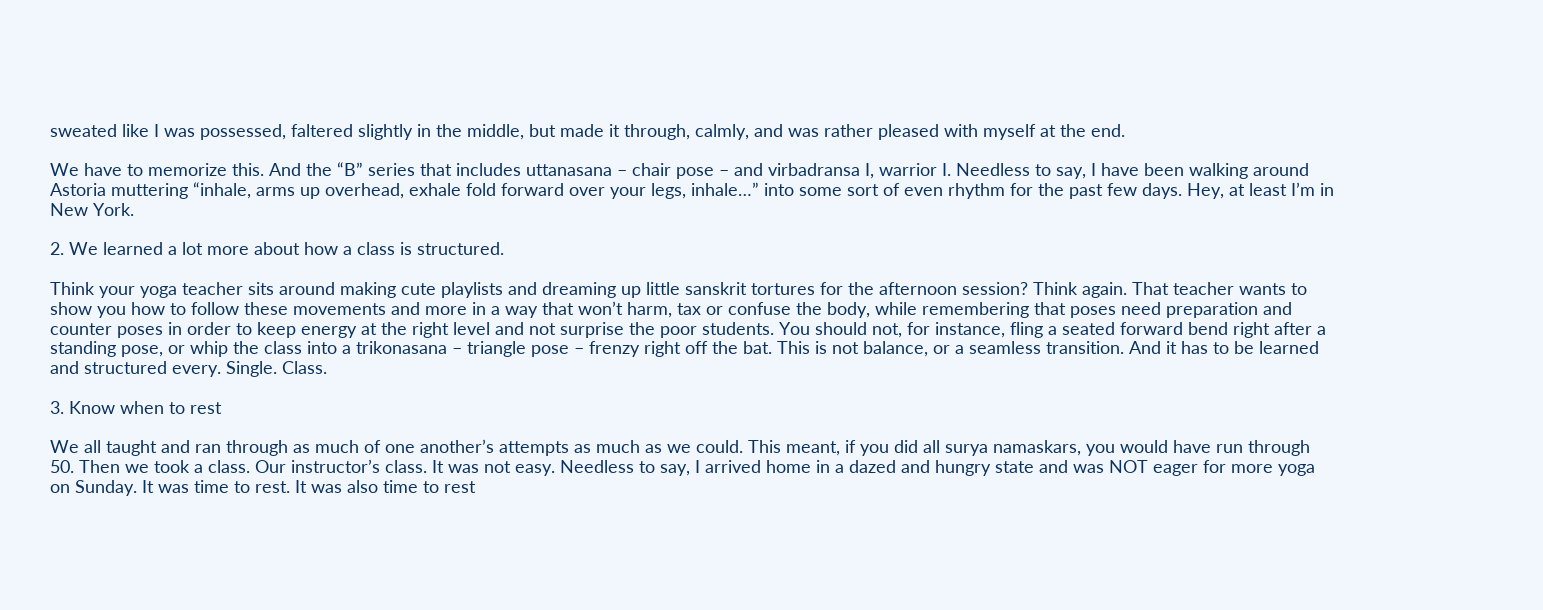sweated like I was possessed, faltered slightly in the middle, but made it through, calmly, and was rather pleased with myself at the end.

We have to memorize this. And the “B” series that includes uttanasana – chair pose – and virbadransa I, warrior I. Needless to say, I have been walking around Astoria muttering “inhale, arms up overhead, exhale fold forward over your legs, inhale…” into some sort of even rhythm for the past few days. Hey, at least I’m in New York.

2. We learned a lot more about how a class is structured.

Think your yoga teacher sits around making cute playlists and dreaming up little sanskrit tortures for the afternoon session? Think again. That teacher wants to show you how to follow these movements and more in a way that won’t harm, tax or confuse the body, while remembering that poses need preparation and counter poses in order to keep energy at the right level and not surprise the poor students. You should not, for instance, fling a seated forward bend right after a standing pose, or whip the class into a trikonasana – triangle pose – frenzy right off the bat. This is not balance, or a seamless transition. And it has to be learned and structured every. Single. Class.

3. Know when to rest

We all taught and ran through as much of one another’s attempts as much as we could. This meant, if you did all surya namaskars, you would have run through 50. Then we took a class. Our instructor’s class. It was not easy. Needless to say, I arrived home in a dazed and hungry state and was NOT eager for more yoga on Sunday. It was time to rest. It was also time to rest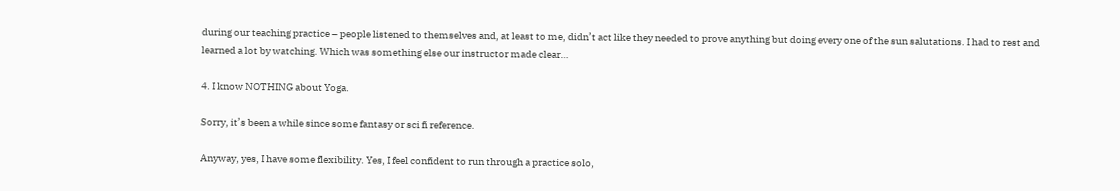during our teaching practice – people listened to themselves and, at least to me, didn’t act like they needed to prove anything but doing every one of the sun salutations. I had to rest and learned a lot by watching. Which was something else our instructor made clear…

4. I know NOTHING about Yoga.

Sorry, it’s been a while since some fantasy or sci fi reference.

Anyway, yes, I have some flexibility. Yes, I feel confident to run through a practice solo,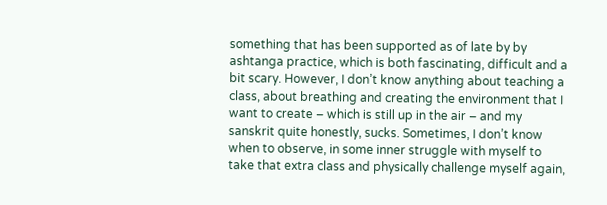something that has been supported as of late by by ashtanga practice, which is both fascinating, difficult and a bit scary. However, I don’t know anything about teaching a class, about breathing and creating the environment that I want to create – which is still up in the air – and my sanskrit quite honestly, sucks. Sometimes, I don’t know when to observe, in some inner struggle with myself to take that extra class and physically challenge myself again,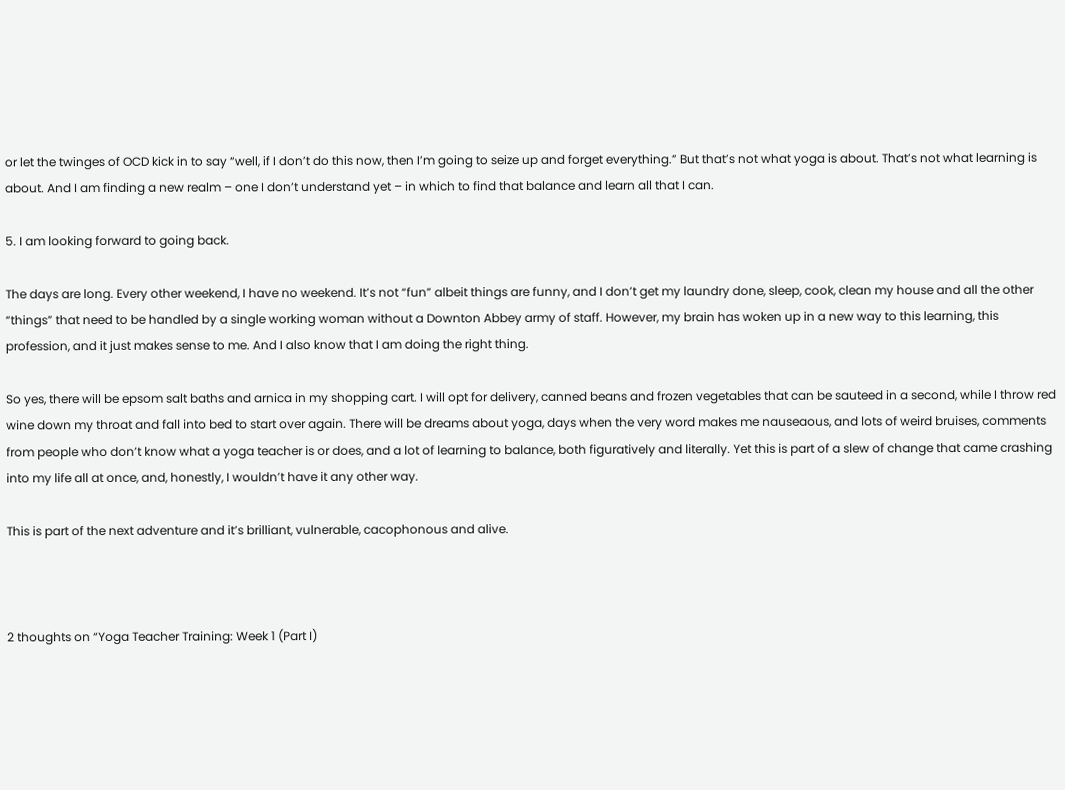or let the twinges of OCD kick in to say “well, if I don’t do this now, then I’m going to seize up and forget everything.” But that’s not what yoga is about. That’s not what learning is about. And I am finding a new realm – one I don’t understand yet – in which to find that balance and learn all that I can.

5. I am looking forward to going back.

The days are long. Every other weekend, I have no weekend. It’s not “fun” albeit things are funny, and I don’t get my laundry done, sleep, cook, clean my house and all the other “things” that need to be handled by a single working woman without a Downton Abbey army of staff. However, my brain has woken up in a new way to this learning, this profession, and it just makes sense to me. And I also know that I am doing the right thing.

So yes, there will be epsom salt baths and arnica in my shopping cart. I will opt for delivery, canned beans and frozen vegetables that can be sauteed in a second, while I throw red wine down my throat and fall into bed to start over again. There will be dreams about yoga, days when the very word makes me nauseaous, and lots of weird bruises, comments from people who don’t know what a yoga teacher is or does, and a lot of learning to balance, both figuratively and literally. Yet this is part of a slew of change that came crashing into my life all at once, and, honestly, I wouldn’t have it any other way.

This is part of the next adventure and it’s brilliant, vulnerable, cacophonous and alive.



2 thoughts on “Yoga Teacher Training: Week 1 (Part I)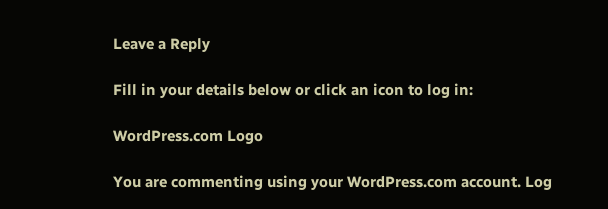Leave a Reply

Fill in your details below or click an icon to log in:

WordPress.com Logo

You are commenting using your WordPress.com account. Log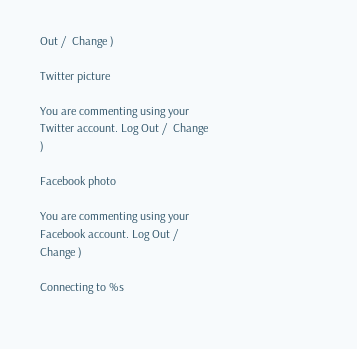Out /  Change )

Twitter picture

You are commenting using your Twitter account. Log Out /  Change )

Facebook photo

You are commenting using your Facebook account. Log Out /  Change )

Connecting to %s